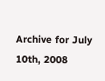Archive for July 10th, 2008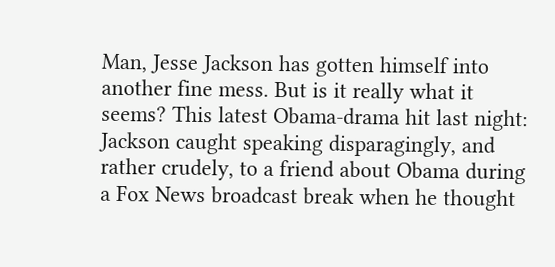Man, Jesse Jackson has gotten himself into another fine mess. But is it really what it seems? This latest Obama-drama hit last night: Jackson caught speaking disparagingly, and rather crudely, to a friend about Obama during a Fox News broadcast break when he thought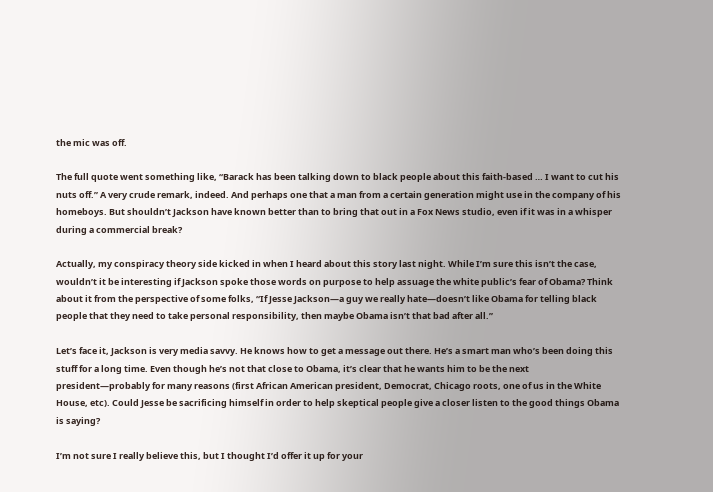the mic was off.

The full quote went something like, “Barack has been talking down to black people about this faith-based … I want to cut his nuts off.” A very crude remark, indeed. And perhaps one that a man from a certain generation might use in the company of his homeboys. But shouldn’t Jackson have known better than to bring that out in a Fox News studio, even if it was in a whisper during a commercial break?

Actually, my conspiracy theory side kicked in when I heard about this story last night. While I’m sure this isn’t the case, wouldn’t it be interesting if Jackson spoke those words on purpose to help assuage the white public’s fear of Obama? Think about it from the perspective of some folks, “If Jesse Jackson—a guy we really hate—doesn’t like Obama for telling black people that they need to take personal responsibility, then maybe Obama isn’t that bad after all.”

Let’s face it, Jackson is very media savvy. He knows how to get a message out there. He’s a smart man who’s been doing this stuff for a long time. Even though he’s not that close to Obama, it’s clear that he wants him to be the next president—probably for many reasons (first African American president, Democrat, Chicago roots, one of us in the White House, etc). Could Jesse be sacrificing himself in order to help skeptical people give a closer listen to the good things Obama is saying?

I’m not sure I really believe this, but I thought I’d offer it up for your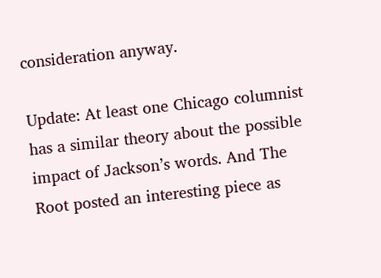consideration anyway.

Update: At least one Chicago columnist has a similar theory about the possible impact of Jackson’s words. And The Root posted an interesting piece as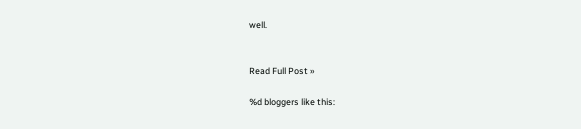well.


Read Full Post »

%d bloggers like this: